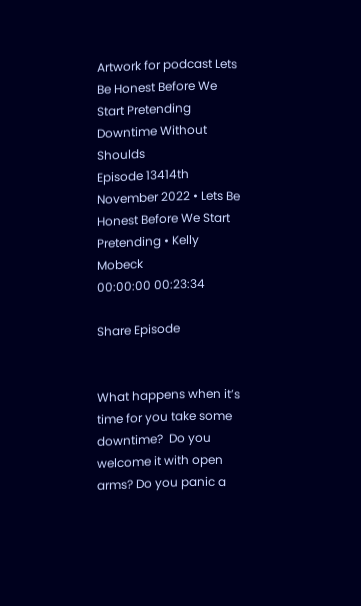Artwork for podcast Lets Be Honest Before We Start Pretending
Downtime Without Shoulds
Episode 13414th November 2022 • Lets Be Honest Before We Start Pretending • Kelly Mobeck
00:00:00 00:23:34

Share Episode


What happens when it’s time for you take some downtime?  Do you welcome it with open arms? Do you panic a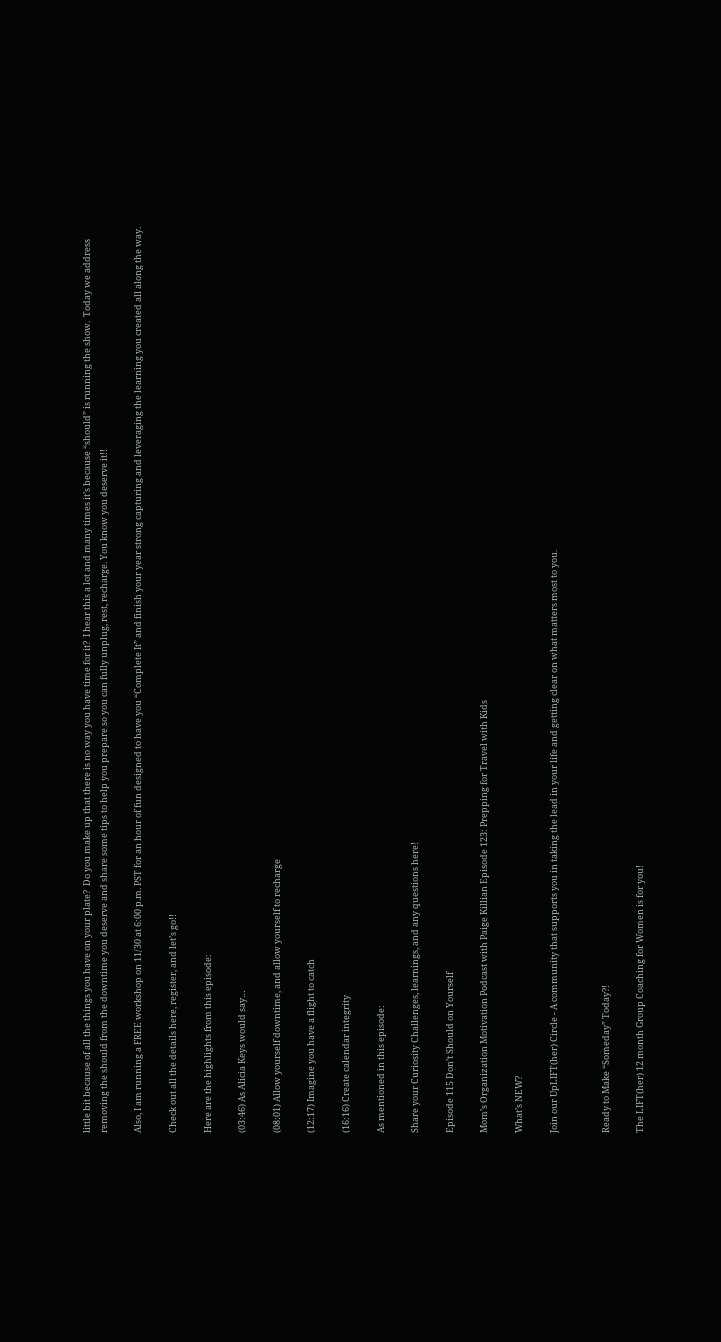little bit because of all the things you have on your plate?  Do you make up that there is no way you have time for it?  I hear this a lot and many times it’s because “should” is running the show.  Today we address removing the should from the downtime you deserve and share some tips to help you prepare so you can fully unplug, rest, recharge. You know you deserve it!!

Also, I am running a FREE workshop on 11/30 at 6:00 p.m. PST for an hour of fun designed to have you “Complete It” and finish your year strong capturing and leveraging the learning you created all along the way.

Check out all the details here, register, and let’s go!!

Here are the highlights from this episode:

(03:46) As Alicia Keys would say…

(08:01) Allow yourself downtime, and allow yourself to recharge

(12:17) Imagine you have a flight to catch

(16:16) Create calendar integrity

As mentioned in this episode:

Share your Curiosity Challenges, learnings, and any questions here!

Episode 115 Don’t Should on Yourself

Mom’s Organization Motivation Podcast with Paige Killian Episode 123: Prepping for Travel with Kids

What’s NEW?

Join our UpLIFT(her) Circle - A community that supports you in taking the lead in your life and getting clear on what matters most to you.


Ready to Make “Someday” Today?!

The LIFT(her) 12 month Group Coaching for Women is for you!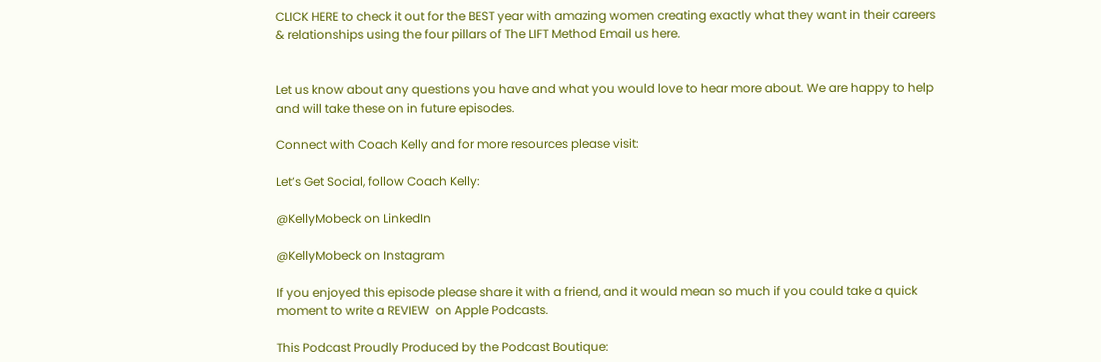CLICK HERE to check it out for the BEST year with amazing women creating exactly what they want in their careers & relationships using the four pillars of The LIFT Method Email us here.


Let us know about any questions you have and what you would love to hear more about. We are happy to help and will take these on in future episodes.

Connect with Coach Kelly and for more resources please visit:

Let’s Get Social, follow Coach Kelly:

@KellyMobeck on LinkedIn

@KellyMobeck on Instagram

If you enjoyed this episode please share it with a friend, and it would mean so much if you could take a quick moment to write a REVIEW  on Apple Podcasts.

This Podcast Proudly Produced by the Podcast Boutique: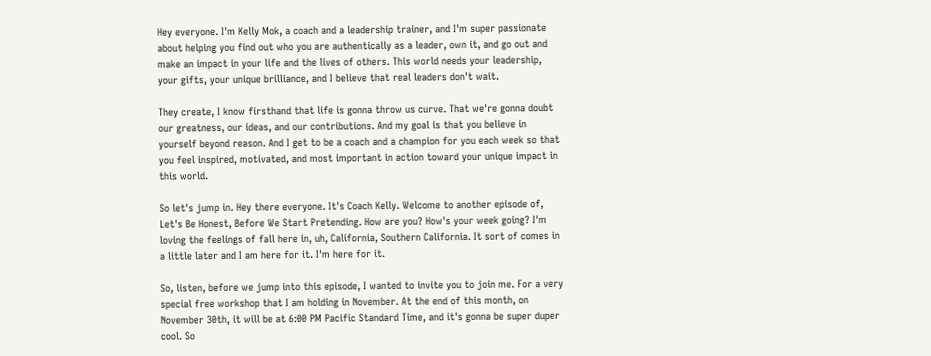Hey everyone. I'm Kelly Mok, a coach and a leadership trainer, and I'm super passionate about helping you find out who you are authentically as a leader, own it, and go out and make an impact in your life and the lives of others. This world needs your leadership, your gifts, your unique brilliance, and I believe that real leaders don't wait.

They create, I know firsthand that life is gonna throw us curve. That we're gonna doubt our greatness, our ideas, and our contributions. And my goal is that you believe in yourself beyond reason. And I get to be a coach and a champion for you each week so that you feel inspired, motivated, and most important in action toward your unique impact in this world.

So let's jump in. Hey there everyone. It's Coach Kelly. Welcome to another episode of, Let's Be Honest, Before We Start Pretending. How are you? How's your week going? I'm loving the feelings of fall here in, uh, California, Southern California. It sort of comes in a little later and I am here for it. I'm here for it.

So, listen, before we jump into this episode, I wanted to invite you to join me. For a very special free workshop that I am holding in November. At the end of this month, on November 30th, it will be at 6:00 PM Pacific Standard Time, and it's gonna be super duper cool. So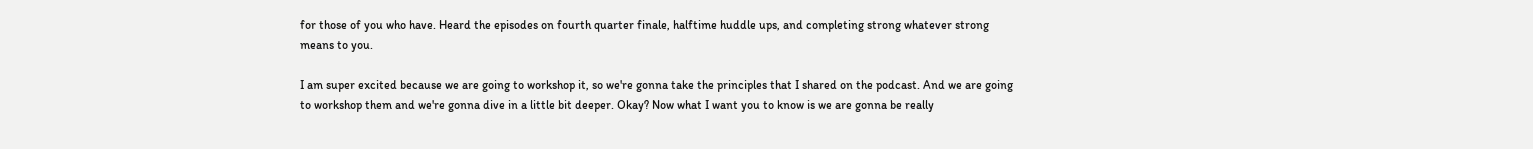for those of you who have. Heard the episodes on fourth quarter finale, halftime huddle ups, and completing strong whatever strong means to you.

I am super excited because we are going to workshop it, so we're gonna take the principles that I shared on the podcast. And we are going to workshop them and we're gonna dive in a little bit deeper. Okay? Now what I want you to know is we are gonna be really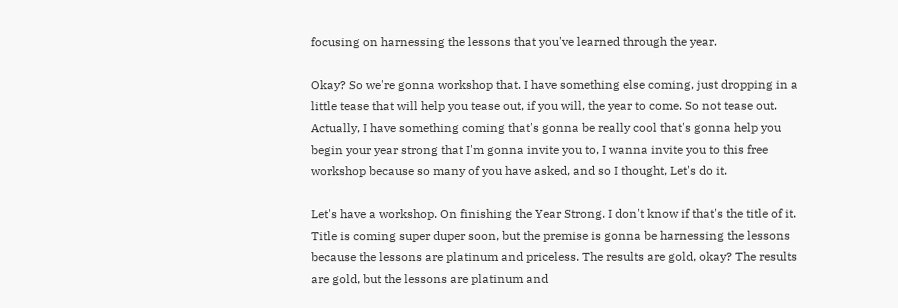focusing on harnessing the lessons that you've learned through the year.

Okay? So we're gonna workshop that. I have something else coming, just dropping in a little tease that will help you tease out, if you will, the year to come. So not tease out. Actually, I have something coming that's gonna be really cool that's gonna help you begin your year strong that I'm gonna invite you to, I wanna invite you to this free workshop because so many of you have asked, and so I thought, Let's do it.

Let's have a workshop. On finishing the Year Strong. I don't know if that's the title of it. Title is coming super duper soon, but the premise is gonna be harnessing the lessons because the lessons are platinum and priceless. The results are gold, okay? The results are gold, but the lessons are platinum and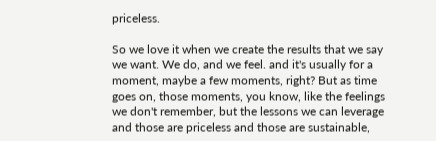priceless.

So we love it when we create the results that we say we want. We do, and we feel. and it's usually for a moment, maybe a few moments, right? But as time goes on, those moments, you know, like the feelings we don't remember, but the lessons we can leverage and those are priceless and those are sustainable,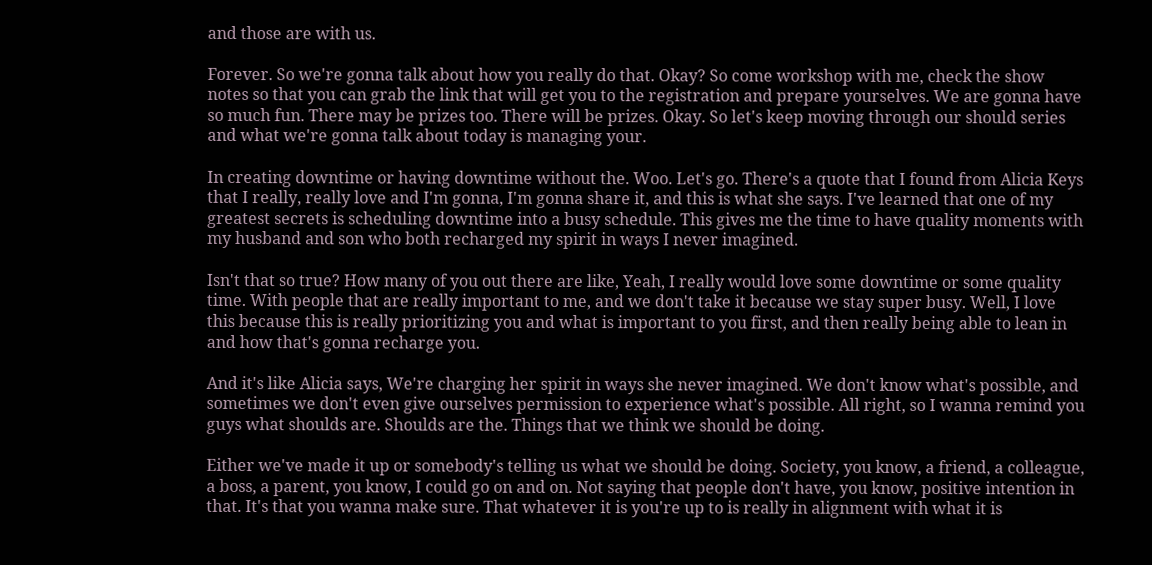and those are with us.

Forever. So we're gonna talk about how you really do that. Okay? So come workshop with me, check the show notes so that you can grab the link that will get you to the registration and prepare yourselves. We are gonna have so much fun. There may be prizes too. There will be prizes. Okay. So let's keep moving through our should series and what we're gonna talk about today is managing your.

In creating downtime or having downtime without the. Woo. Let's go. There's a quote that I found from Alicia Keys that I really, really love and I'm gonna, I'm gonna share it, and this is what she says. I've learned that one of my greatest secrets is scheduling downtime into a busy schedule. This gives me the time to have quality moments with my husband and son who both recharged my spirit in ways I never imagined.

Isn't that so true? How many of you out there are like, Yeah, I really would love some downtime or some quality time. With people that are really important to me, and we don't take it because we stay super busy. Well, I love this because this is really prioritizing you and what is important to you first, and then really being able to lean in and how that's gonna recharge you.

And it's like Alicia says, We're charging her spirit in ways she never imagined. We don't know what's possible, and sometimes we don't even give ourselves permission to experience what's possible. All right, so I wanna remind you guys what shoulds are. Shoulds are the. Things that we think we should be doing.

Either we've made it up or somebody's telling us what we should be doing. Society, you know, a friend, a colleague, a boss, a parent, you know, I could go on and on. Not saying that people don't have, you know, positive intention in that. It's that you wanna make sure. That whatever it is you're up to is really in alignment with what it is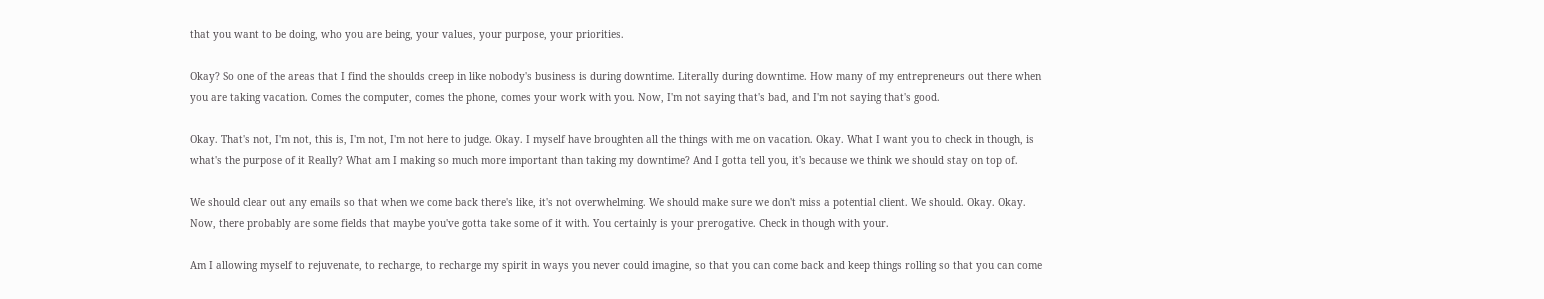that you want to be doing, who you are being, your values, your purpose, your priorities.

Okay? So one of the areas that I find the shoulds creep in like nobody's business is during downtime. Literally during downtime. How many of my entrepreneurs out there when you are taking vacation. Comes the computer, comes the phone, comes your work with you. Now, I'm not saying that's bad, and I'm not saying that's good.

Okay. That's not, I'm not, this is, I'm not, I'm not here to judge. Okay. I myself have broughten all the things with me on vacation. Okay. What I want you to check in though, is what's the purpose of it Really? What am I making so much more important than taking my downtime? And I gotta tell you, it's because we think we should stay on top of.

We should clear out any emails so that when we come back there's like, it's not overwhelming. We should make sure we don't miss a potential client. We should. Okay. Okay. Now, there probably are some fields that maybe you've gotta take some of it with. You certainly is your prerogative. Check in though with your.

Am I allowing myself to rejuvenate, to recharge, to recharge my spirit in ways you never could imagine, so that you can come back and keep things rolling so that you can come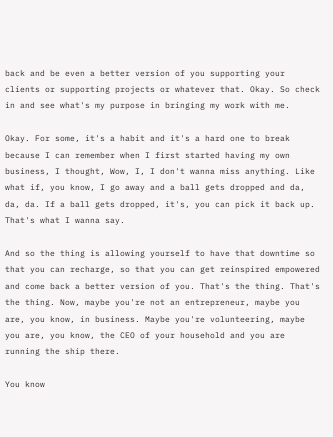back and be even a better version of you supporting your clients or supporting projects or whatever that. Okay. So check in and see what's my purpose in bringing my work with me.

Okay. For some, it's a habit and it's a hard one to break because I can remember when I first started having my own business, I thought, Wow, I, I don't wanna miss anything. Like what if, you know, I go away and a ball gets dropped and da, da, da. If a ball gets dropped, it's, you can pick it back up. That's what I wanna say.

And so the thing is allowing yourself to have that downtime so that you can recharge, so that you can get reinspired empowered and come back a better version of you. That's the thing. That's the thing. Now, maybe you're not an entrepreneur, maybe you are, you know, in business. Maybe you're volunteering, maybe you are, you know, the CEO of your household and you are running the ship there.

You know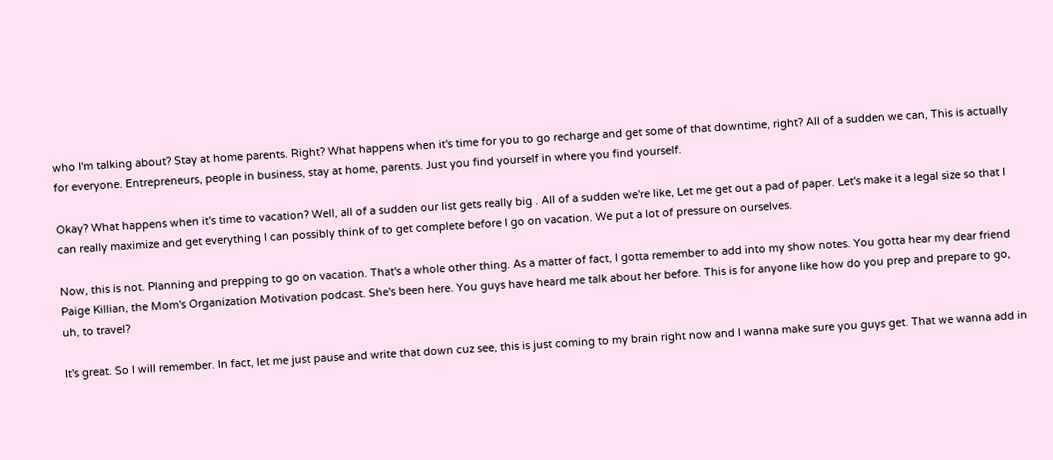who I'm talking about? Stay at home parents. Right? What happens when it's time for you to go recharge and get some of that downtime, right? All of a sudden we can, This is actually for everyone. Entrepreneurs, people in business, stay at home, parents. Just you find yourself in where you find yourself.

Okay? What happens when it's time to vacation? Well, all of a sudden our list gets really big . All of a sudden we're like, Let me get out a pad of paper. Let's make it a legal size so that I can really maximize and get everything I can possibly think of to get complete before I go on vacation. We put a lot of pressure on ourselves.

Now, this is not. Planning and prepping to go on vacation. That's a whole other thing. As a matter of fact, I gotta remember to add into my show notes. You gotta hear my dear friend Paige Killian, the Mom's Organization Motivation podcast. She's been here. You guys have heard me talk about her before. This is for anyone like how do you prep and prepare to go, uh, to travel?

It's great. So I will remember. In fact, let me just pause and write that down cuz see, this is just coming to my brain right now and I wanna make sure you guys get. That we wanna add in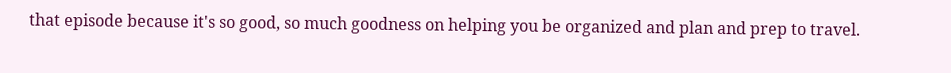that episode because it's so good, so much goodness on helping you be organized and plan and prep to travel.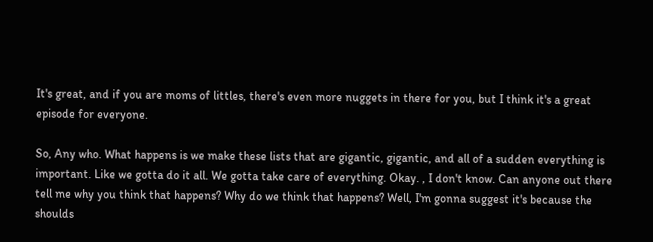It's great, and if you are moms of littles, there's even more nuggets in there for you, but I think it's a great episode for everyone.

So, Any who. What happens is we make these lists that are gigantic, gigantic, and all of a sudden everything is important. Like we gotta do it all. We gotta take care of everything. Okay. , I don't know. Can anyone out there tell me why you think that happens? Why do we think that happens? Well, I'm gonna suggest it's because the shoulds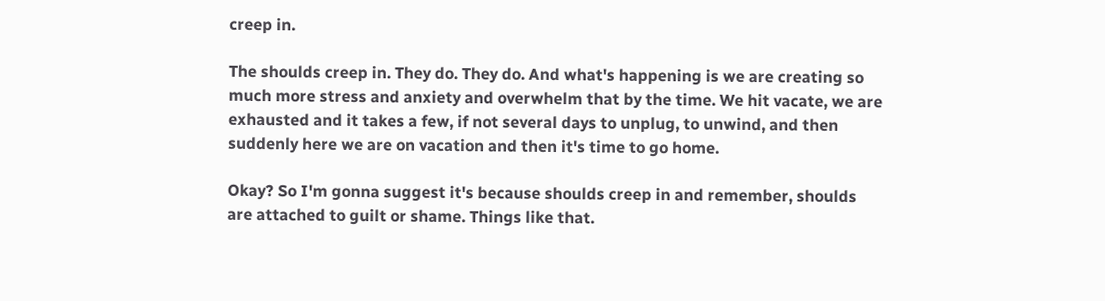creep in.

The shoulds creep in. They do. They do. And what's happening is we are creating so much more stress and anxiety and overwhelm that by the time. We hit vacate, we are exhausted and it takes a few, if not several days to unplug, to unwind, and then suddenly here we are on vacation and then it's time to go home.

Okay? So I'm gonna suggest it's because shoulds creep in and remember, shoulds are attached to guilt or shame. Things like that.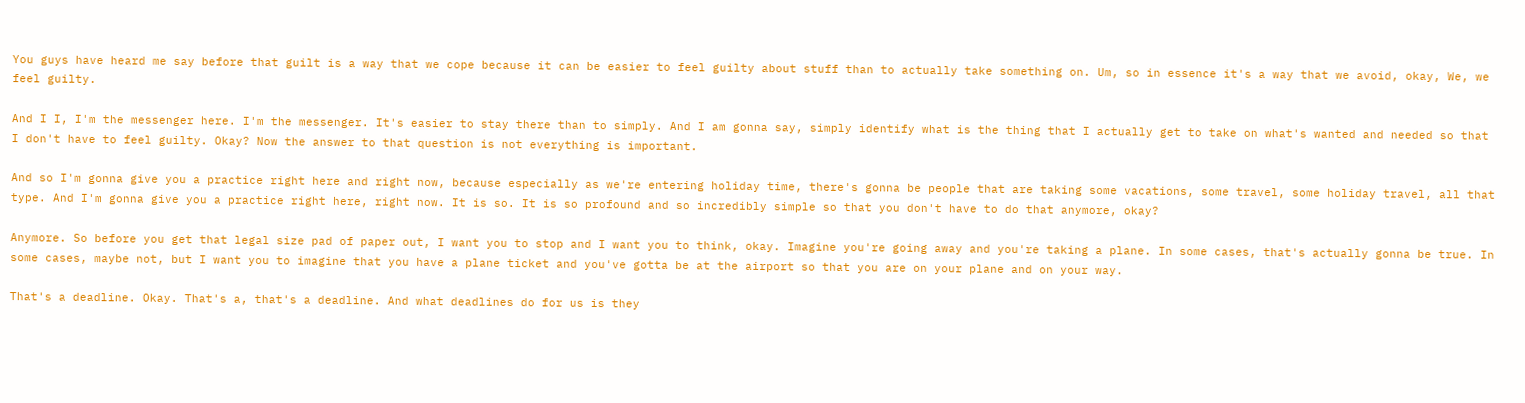You guys have heard me say before that guilt is a way that we cope because it can be easier to feel guilty about stuff than to actually take something on. Um, so in essence it's a way that we avoid, okay, We, we feel guilty.

And I I, I'm the messenger here. I'm the messenger. It's easier to stay there than to simply. And I am gonna say, simply identify what is the thing that I actually get to take on what's wanted and needed so that I don't have to feel guilty. Okay? Now the answer to that question is not everything is important.

And so I'm gonna give you a practice right here and right now, because especially as we're entering holiday time, there's gonna be people that are taking some vacations, some travel, some holiday travel, all that type. And I'm gonna give you a practice right here, right now. It is so. It is so profound and so incredibly simple so that you don't have to do that anymore, okay?

Anymore. So before you get that legal size pad of paper out, I want you to stop and I want you to think, okay. Imagine you're going away and you're taking a plane. In some cases, that's actually gonna be true. In some cases, maybe not, but I want you to imagine that you have a plane ticket and you've gotta be at the airport so that you are on your plane and on your way.

That's a deadline. Okay. That's a, that's a deadline. And what deadlines do for us is they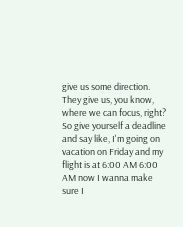give us some direction. They give us, you know, where we can focus, right? So give yourself a deadline and say like, I'm going on vacation on Friday and my flight is at 6:00 AM 6:00 AM now I wanna make sure I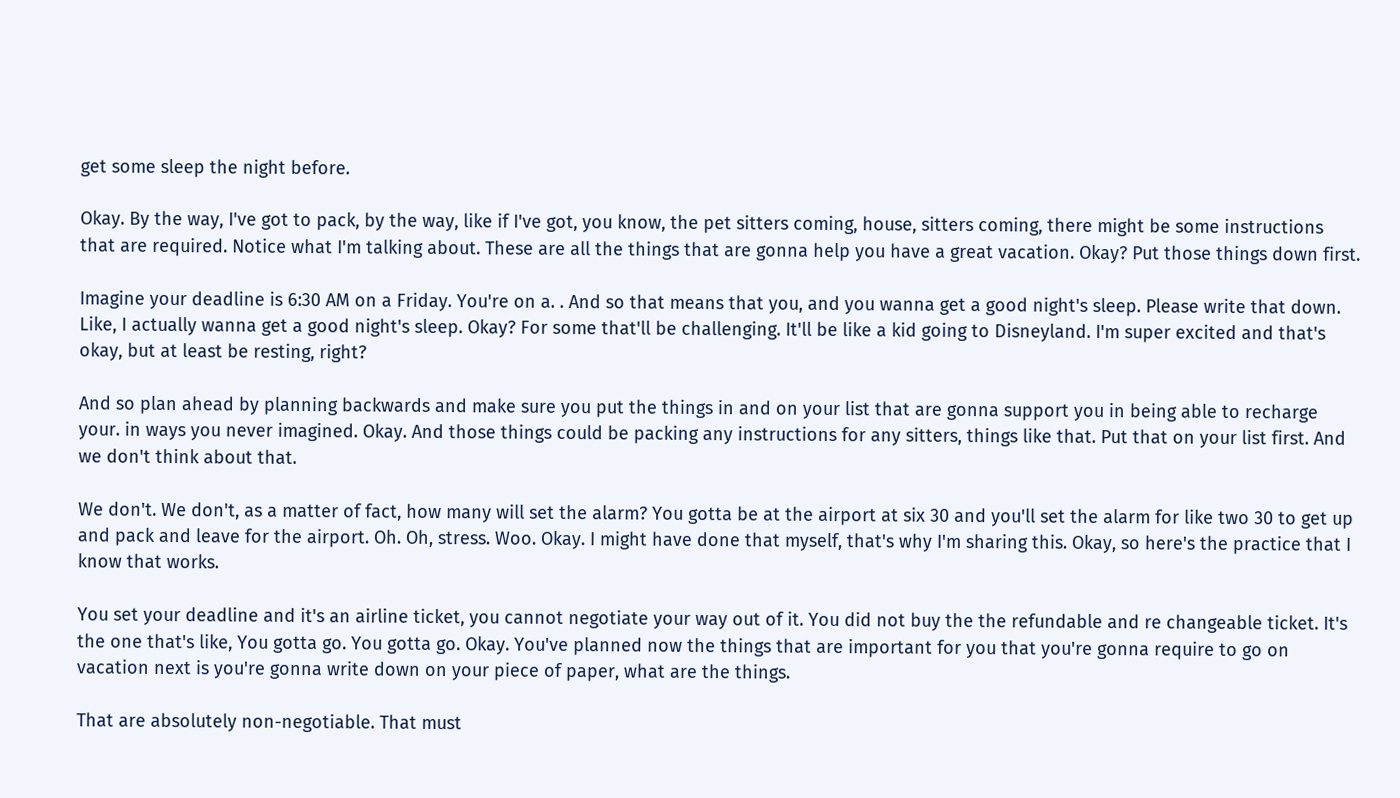get some sleep the night before.

Okay. By the way, I've got to pack, by the way, like if I've got, you know, the pet sitters coming, house, sitters coming, there might be some instructions that are required. Notice what I'm talking about. These are all the things that are gonna help you have a great vacation. Okay? Put those things down first.

Imagine your deadline is 6:30 AM on a Friday. You're on a. . And so that means that you, and you wanna get a good night's sleep. Please write that down. Like, I actually wanna get a good night's sleep. Okay? For some that'll be challenging. It'll be like a kid going to Disneyland. I'm super excited and that's okay, but at least be resting, right?

And so plan ahead by planning backwards and make sure you put the things in and on your list that are gonna support you in being able to recharge your. in ways you never imagined. Okay. And those things could be packing any instructions for any sitters, things like that. Put that on your list first. And we don't think about that.

We don't. We don't, as a matter of fact, how many will set the alarm? You gotta be at the airport at six 30 and you'll set the alarm for like two 30 to get up and pack and leave for the airport. Oh. Oh, stress. Woo. Okay. I might have done that myself, that's why I'm sharing this. Okay, so here's the practice that I know that works.

You set your deadline and it's an airline ticket, you cannot negotiate your way out of it. You did not buy the the refundable and re changeable ticket. It's the one that's like, You gotta go. You gotta go. Okay. You've planned now the things that are important for you that you're gonna require to go on vacation next is you're gonna write down on your piece of paper, what are the things.

That are absolutely non-negotiable. That must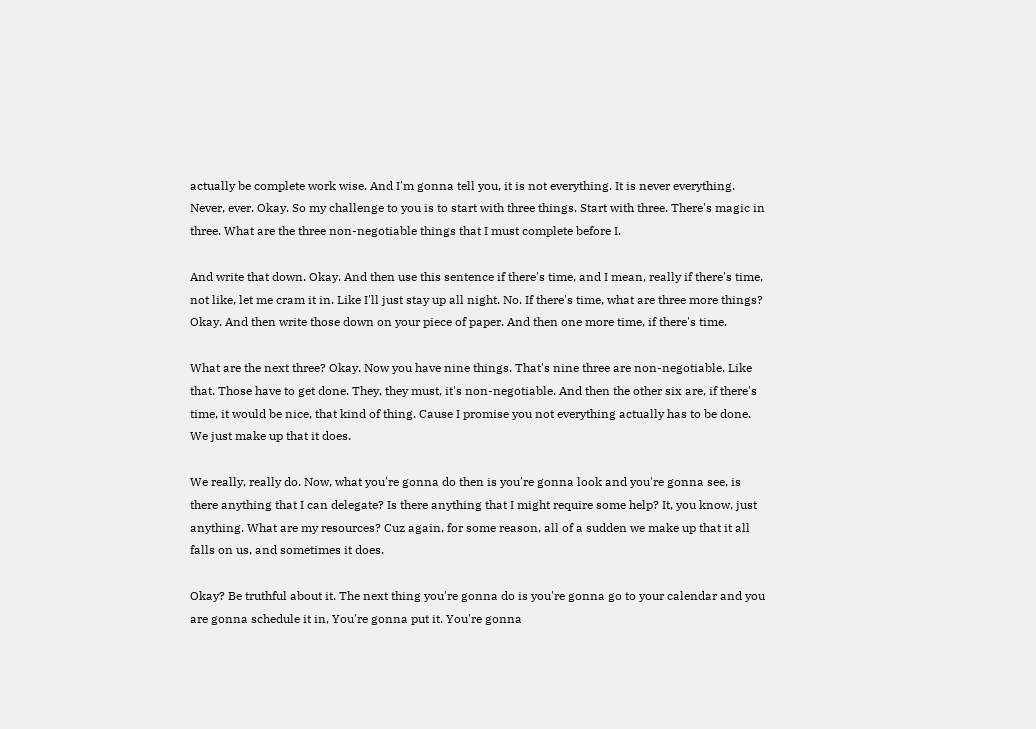actually be complete work wise. And I'm gonna tell you, it is not everything. It is never everything. Never, ever. Okay. So my challenge to you is to start with three things. Start with three. There's magic in three. What are the three non-negotiable things that I must complete before I.

And write that down. Okay. And then use this sentence if there's time, and I mean, really if there's time, not like, let me cram it in. Like I'll just stay up all night. No. If there's time, what are three more things? Okay. And then write those down on your piece of paper. And then one more time, if there's time.

What are the next three? Okay. Now you have nine things. That's nine three are non-negotiable. Like that. Those have to get done. They, they must, it's non-negotiable. And then the other six are, if there's time, it would be nice, that kind of thing. Cause I promise you not everything actually has to be done. We just make up that it does.

We really, really do. Now, what you're gonna do then is you're gonna look and you're gonna see, is there anything that I can delegate? Is there anything that I might require some help? It, you know, just anything. What are my resources? Cuz again, for some reason, all of a sudden we make up that it all falls on us, and sometimes it does.

Okay? Be truthful about it. The next thing you're gonna do is you're gonna go to your calendar and you are gonna schedule it in, You're gonna put it. You're gonna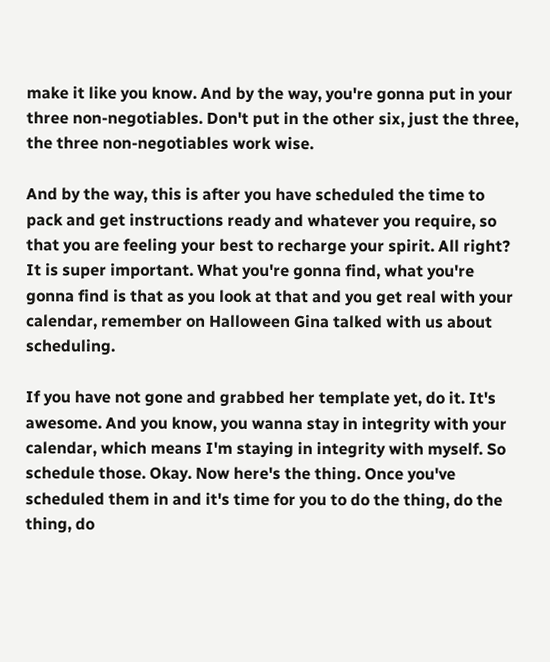make it like you know. And by the way, you're gonna put in your three non-negotiables. Don't put in the other six, just the three, the three non-negotiables work wise.

And by the way, this is after you have scheduled the time to pack and get instructions ready and whatever you require, so that you are feeling your best to recharge your spirit. All right? It is super important. What you're gonna find, what you're gonna find is that as you look at that and you get real with your calendar, remember on Halloween Gina talked with us about scheduling.

If you have not gone and grabbed her template yet, do it. It's awesome. And you know, you wanna stay in integrity with your calendar, which means I'm staying in integrity with myself. So schedule those. Okay. Now here's the thing. Once you've scheduled them in and it's time for you to do the thing, do the thing, do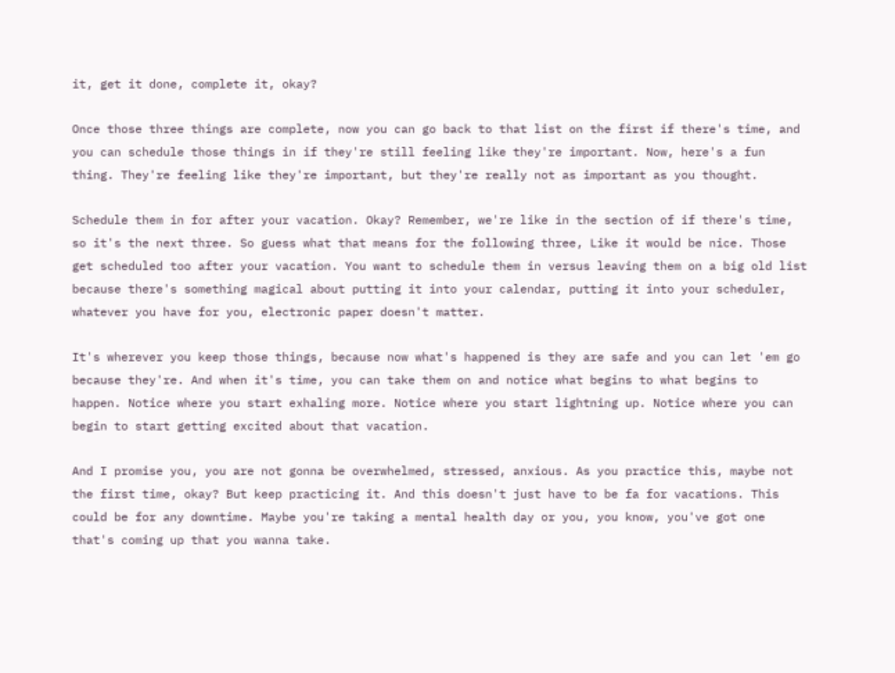it, get it done, complete it, okay?

Once those three things are complete, now you can go back to that list on the first if there's time, and you can schedule those things in if they're still feeling like they're important. Now, here's a fun thing. They're feeling like they're important, but they're really not as important as you thought.

Schedule them in for after your vacation. Okay? Remember, we're like in the section of if there's time, so it's the next three. So guess what that means for the following three, Like it would be nice. Those get scheduled too after your vacation. You want to schedule them in versus leaving them on a big old list because there's something magical about putting it into your calendar, putting it into your scheduler, whatever you have for you, electronic paper doesn't matter.

It's wherever you keep those things, because now what's happened is they are safe and you can let 'em go because they're. And when it's time, you can take them on and notice what begins to what begins to happen. Notice where you start exhaling more. Notice where you start lightning up. Notice where you can begin to start getting excited about that vacation.

And I promise you, you are not gonna be overwhelmed, stressed, anxious. As you practice this, maybe not the first time, okay? But keep practicing it. And this doesn't just have to be fa for vacations. This could be for any downtime. Maybe you're taking a mental health day or you, you know, you've got one that's coming up that you wanna take.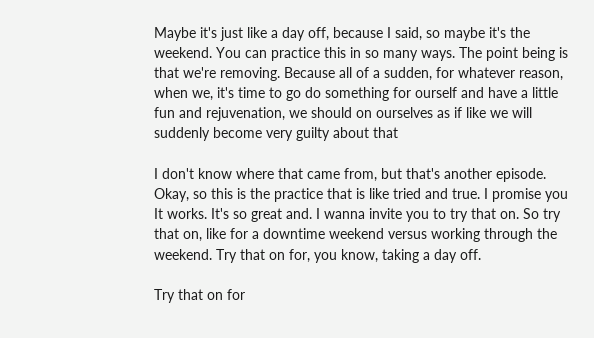Maybe it's just like a day off, because I said, so maybe it's the weekend. You can practice this in so many ways. The point being is that we're removing. Because all of a sudden, for whatever reason, when we, it's time to go do something for ourself and have a little fun and rejuvenation, we should on ourselves as if like we will suddenly become very guilty about that

I don't know where that came from, but that's another episode. Okay, so this is the practice that is like tried and true. I promise you It works. It's so great and. I wanna invite you to try that on. So try that on, like for a downtime weekend versus working through the weekend. Try that on for, you know, taking a day off.

Try that on for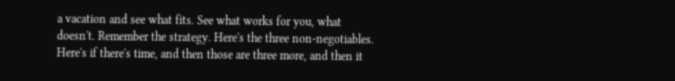a vacation and see what fits. See what works for you, what doesn't. Remember the strategy. Here's the three non-negotiables. Here's if there's time, and then those are three more, and then it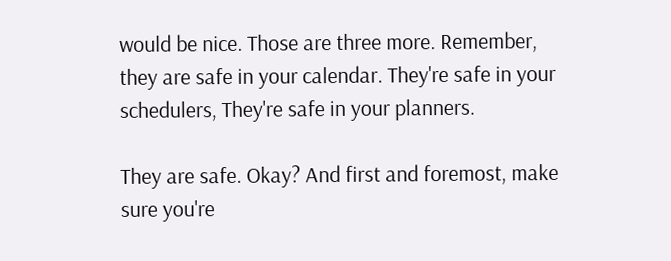would be nice. Those are three more. Remember, they are safe in your calendar. They're safe in your schedulers, They're safe in your planners.

They are safe. Okay? And first and foremost, make sure you're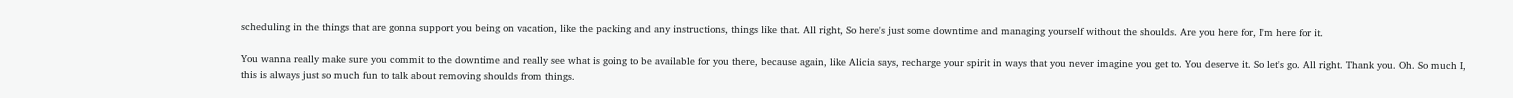scheduling in the things that are gonna support you being on vacation, like the packing and any instructions, things like that. All right, So here's just some downtime and managing yourself without the shoulds. Are you here for, I'm here for it.

You wanna really make sure you commit to the downtime and really see what is going to be available for you there, because again, like Alicia says, recharge your spirit in ways that you never imagine you get to. You deserve it. So let's go. All right. Thank you. Oh. So much I, this is always just so much fun to talk about removing shoulds from things.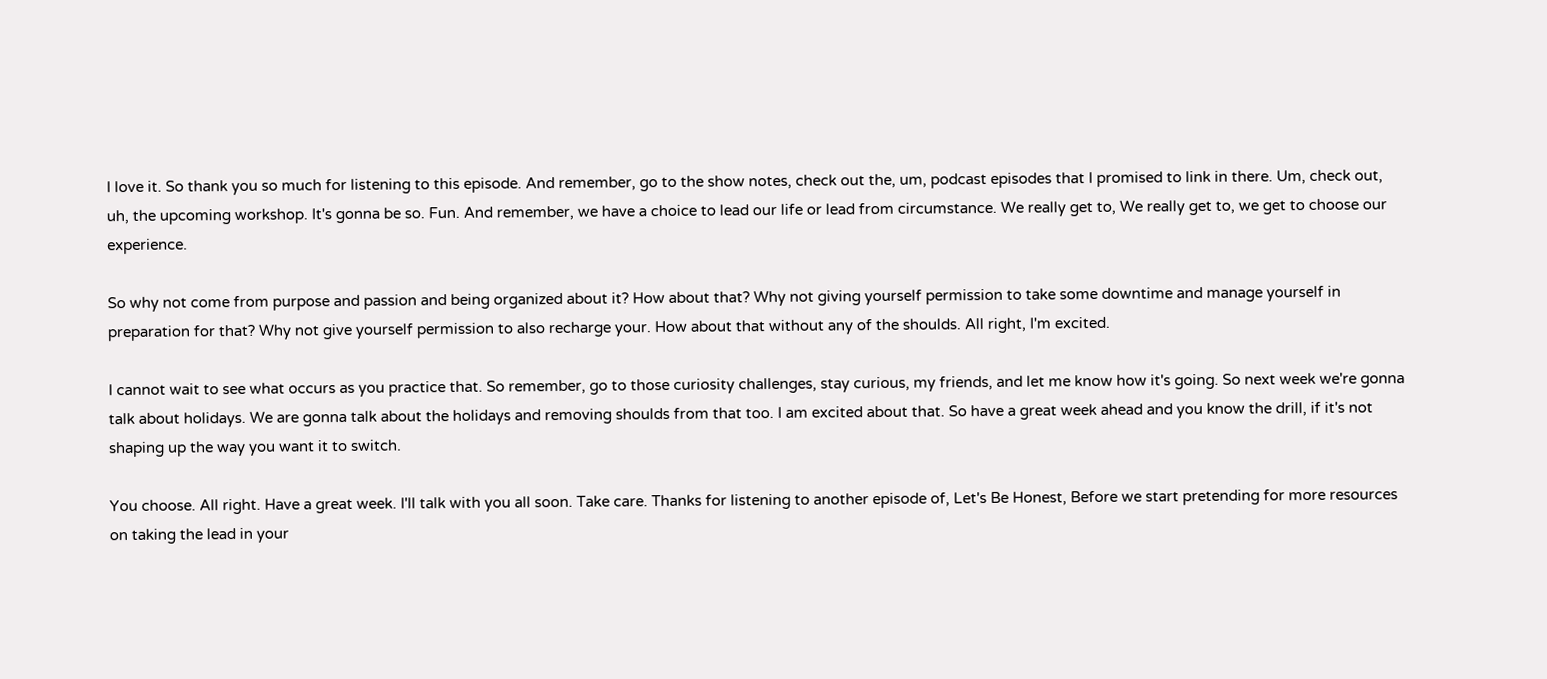I love it. So thank you so much for listening to this episode. And remember, go to the show notes, check out the, um, podcast episodes that I promised to link in there. Um, check out, uh, the upcoming workshop. It's gonna be so. Fun. And remember, we have a choice to lead our life or lead from circumstance. We really get to, We really get to, we get to choose our experience.

So why not come from purpose and passion and being organized about it? How about that? Why not giving yourself permission to take some downtime and manage yourself in preparation for that? Why not give yourself permission to also recharge your. How about that without any of the shoulds. All right, I'm excited.

I cannot wait to see what occurs as you practice that. So remember, go to those curiosity challenges, stay curious, my friends, and let me know how it's going. So next week we're gonna talk about holidays. We are gonna talk about the holidays and removing shoulds from that too. I am excited about that. So have a great week ahead and you know the drill, if it's not shaping up the way you want it to switch.

You choose. All right. Have a great week. I'll talk with you all soon. Take care. Thanks for listening to another episode of, Let's Be Honest, Before we start pretending for more resources on taking the lead in your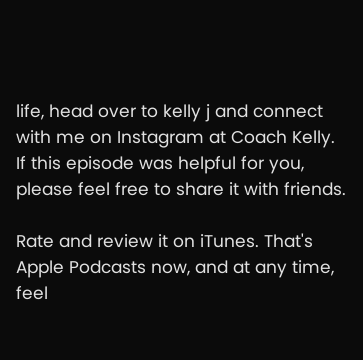life, head over to kelly j and connect with me on Instagram at Coach Kelly. If this episode was helpful for you, please feel free to share it with friends.

Rate and review it on iTunes. That's Apple Podcasts now, and at any time, feel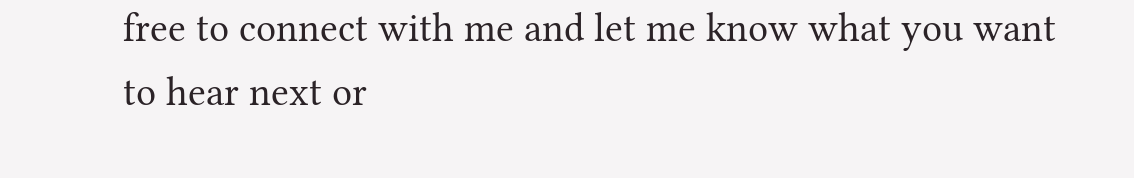free to connect with me and let me know what you want to hear next or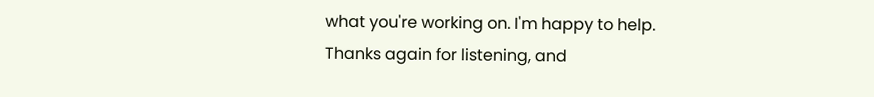what you're working on. I'm happy to help. Thanks again for listening, and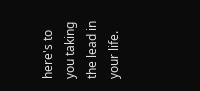here's to you taking the lead in your life.